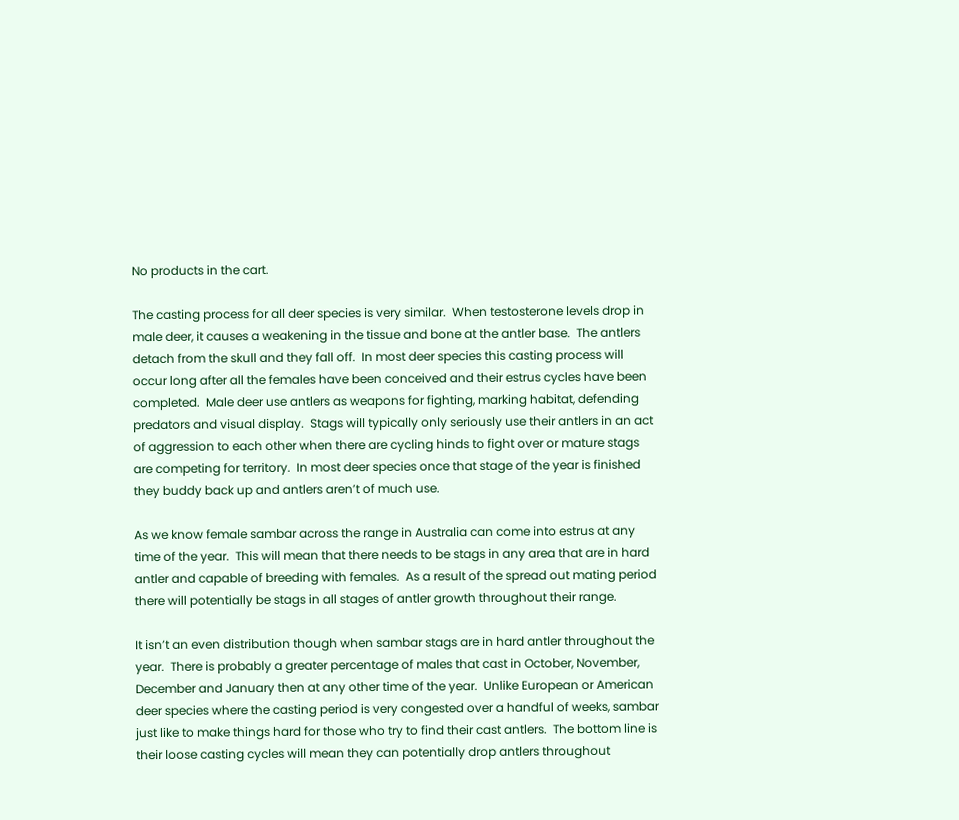No products in the cart.

The casting process for all deer species is very similar.  When testosterone levels drop in male deer, it causes a weakening in the tissue and bone at the antler base.  The antlers detach from the skull and they fall off.  In most deer species this casting process will occur long after all the females have been conceived and their estrus cycles have been completed.  Male deer use antlers as weapons for fighting, marking habitat, defending predators and visual display.  Stags will typically only seriously use their antlers in an act of aggression to each other when there are cycling hinds to fight over or mature stags are competing for territory.  In most deer species once that stage of the year is finished they buddy back up and antlers aren’t of much use.

As we know female sambar across the range in Australia can come into estrus at any time of the year.  This will mean that there needs to be stags in any area that are in hard antler and capable of breeding with females.  As a result of the spread out mating period there will potentially be stags in all stages of antler growth throughout their range.

It isn’t an even distribution though when sambar stags are in hard antler throughout the year.  There is probably a greater percentage of males that cast in October, November, December and January then at any other time of the year.  Unlike European or American deer species where the casting period is very congested over a handful of weeks, sambar just like to make things hard for those who try to find their cast antlers.  The bottom line is their loose casting cycles will mean they can potentially drop antlers throughout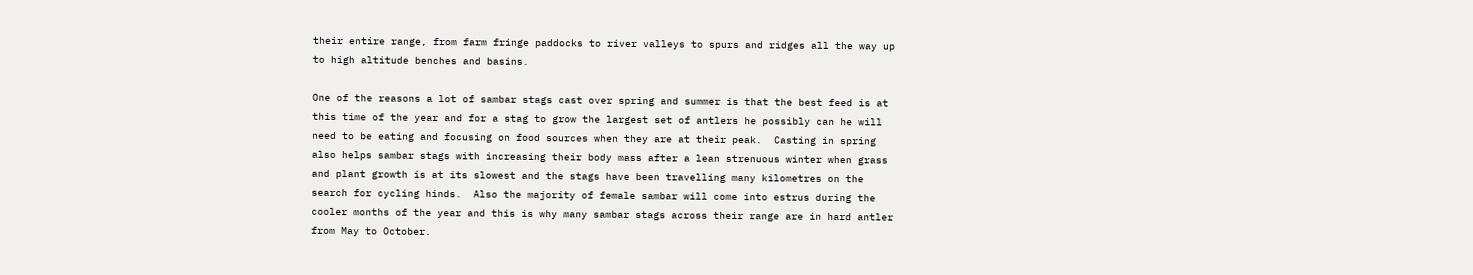their entire range, from farm fringe paddocks to river valleys to spurs and ridges all the way up to high altitude benches and basins.

One of the reasons a lot of sambar stags cast over spring and summer is that the best feed is at this time of the year and for a stag to grow the largest set of antlers he possibly can he will need to be eating and focusing on food sources when they are at their peak.  Casting in spring also helps sambar stags with increasing their body mass after a lean strenuous winter when grass and plant growth is at its slowest and the stags have been travelling many kilometres on the search for cycling hinds.  Also the majority of female sambar will come into estrus during the cooler months of the year and this is why many sambar stags across their range are in hard antler from May to October.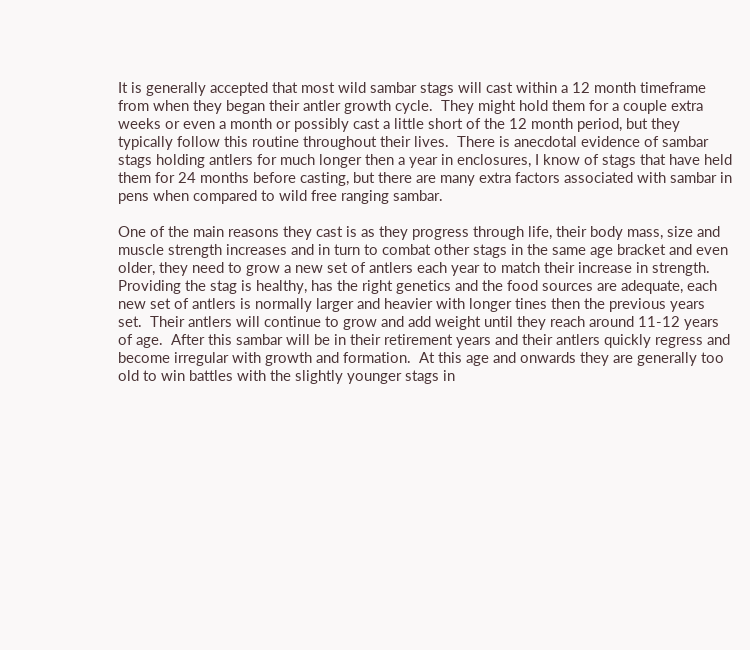It is generally accepted that most wild sambar stags will cast within a 12 month timeframe from when they began their antler growth cycle.  They might hold them for a couple extra weeks or even a month or possibly cast a little short of the 12 month period, but they typically follow this routine throughout their lives.  There is anecdotal evidence of sambar stags holding antlers for much longer then a year in enclosures, I know of stags that have held them for 24 months before casting, but there are many extra factors associated with sambar in pens when compared to wild free ranging sambar.

One of the main reasons they cast is as they progress through life, their body mass, size and muscle strength increases and in turn to combat other stags in the same age bracket and even older, they need to grow a new set of antlers each year to match their increase in strength.  Providing the stag is healthy, has the right genetics and the food sources are adequate, each new set of antlers is normally larger and heavier with longer tines then the previous years set.  Their antlers will continue to grow and add weight until they reach around 11-12 years of age.  After this sambar will be in their retirement years and their antlers quickly regress and become irregular with growth and formation.  At this age and onwards they are generally too old to win battles with the slightly younger stags in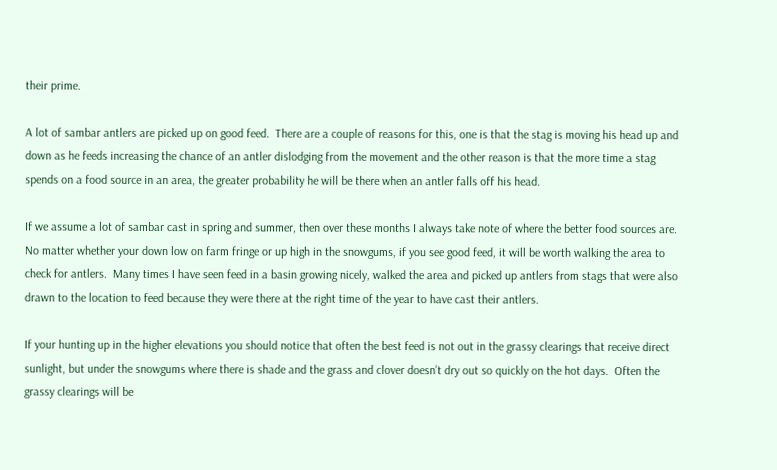their prime.

A lot of sambar antlers are picked up on good feed.  There are a couple of reasons for this, one is that the stag is moving his head up and down as he feeds increasing the chance of an antler dislodging from the movement and the other reason is that the more time a stag spends on a food source in an area, the greater probability he will be there when an antler falls off his head.

If we assume a lot of sambar cast in spring and summer, then over these months I always take note of where the better food sources are.  No matter whether your down low on farm fringe or up high in the snowgums, if you see good feed, it will be worth walking the area to check for antlers.  Many times I have seen feed in a basin growing nicely, walked the area and picked up antlers from stags that were also drawn to the location to feed because they were there at the right time of the year to have cast their antlers.

If your hunting up in the higher elevations you should notice that often the best feed is not out in the grassy clearings that receive direct sunlight, but under the snowgums where there is shade and the grass and clover doesn’t dry out so quickly on the hot days.  Often the grassy clearings will be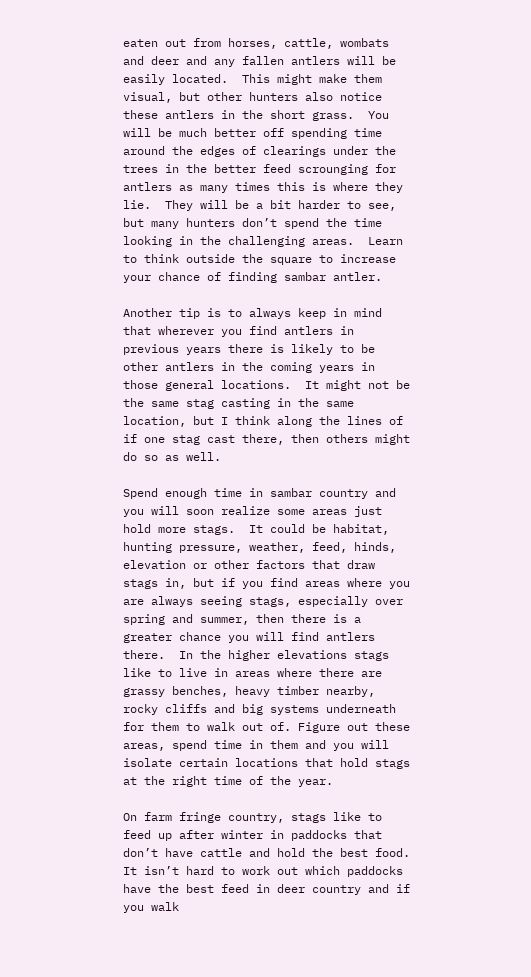eaten out from horses, cattle, wombats and deer and any fallen antlers will be easily located.  This might make them visual, but other hunters also notice these antlers in the short grass.  You will be much better off spending time around the edges of clearings under the trees in the better feed scrounging for antlers as many times this is where they lie.  They will be a bit harder to see, but many hunters don’t spend the time looking in the challenging areas.  Learn to think outside the square to increase your chance of finding sambar antler.

Another tip is to always keep in mind that wherever you find antlers in previous years there is likely to be other antlers in the coming years in those general locations.  It might not be the same stag casting in the same location, but I think along the lines of if one stag cast there, then others might do so as well.

Spend enough time in sambar country and you will soon realize some areas just hold more stags.  It could be habitat, hunting pressure, weather, feed, hinds, elevation or other factors that draw stags in, but if you find areas where you are always seeing stags, especially over spring and summer, then there is a greater chance you will find antlers there.  In the higher elevations stags like to live in areas where there are grassy benches, heavy timber nearby, rocky cliffs and big systems underneath for them to walk out of. Figure out these areas, spend time in them and you will isolate certain locations that hold stags at the right time of the year.

On farm fringe country, stags like to feed up after winter in paddocks that don’t have cattle and hold the best food.  It isn’t hard to work out which paddocks have the best feed in deer country and if you walk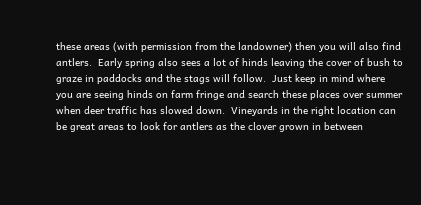these areas (with permission from the landowner) then you will also find antlers.  Early spring also sees a lot of hinds leaving the cover of bush to graze in paddocks and the stags will follow.  Just keep in mind where you are seeing hinds on farm fringe and search these places over summer when deer traffic has slowed down.  Vineyards in the right location can be great areas to look for antlers as the clover grown in between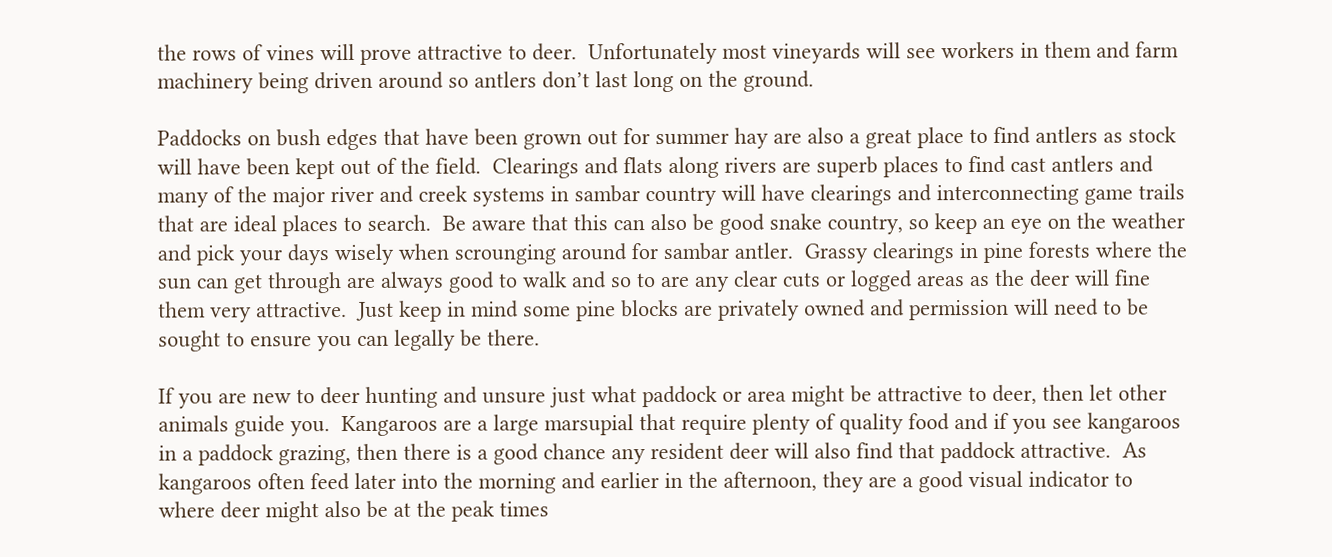the rows of vines will prove attractive to deer.  Unfortunately most vineyards will see workers in them and farm machinery being driven around so antlers don’t last long on the ground.

Paddocks on bush edges that have been grown out for summer hay are also a great place to find antlers as stock will have been kept out of the field.  Clearings and flats along rivers are superb places to find cast antlers and many of the major river and creek systems in sambar country will have clearings and interconnecting game trails that are ideal places to search.  Be aware that this can also be good snake country, so keep an eye on the weather and pick your days wisely when scrounging around for sambar antler.  Grassy clearings in pine forests where the sun can get through are always good to walk and so to are any clear cuts or logged areas as the deer will fine them very attractive.  Just keep in mind some pine blocks are privately owned and permission will need to be sought to ensure you can legally be there.

If you are new to deer hunting and unsure just what paddock or area might be attractive to deer, then let other animals guide you.  Kangaroos are a large marsupial that require plenty of quality food and if you see kangaroos in a paddock grazing, then there is a good chance any resident deer will also find that paddock attractive.  As kangaroos often feed later into the morning and earlier in the afternoon, they are a good visual indicator to where deer might also be at the peak times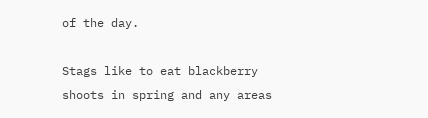of the day.

Stags like to eat blackberry shoots in spring and any areas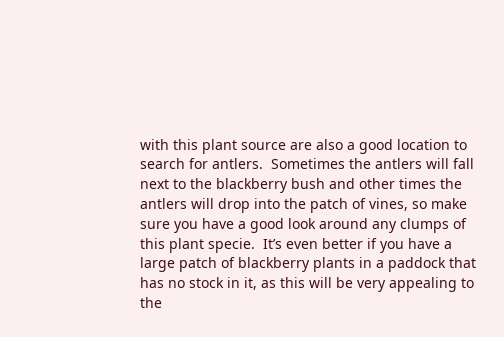with this plant source are also a good location to search for antlers.  Sometimes the antlers will fall next to the blackberry bush and other times the antlers will drop into the patch of vines, so make sure you have a good look around any clumps of this plant specie.  It’s even better if you have a large patch of blackberry plants in a paddock that has no stock in it, as this will be very appealing to the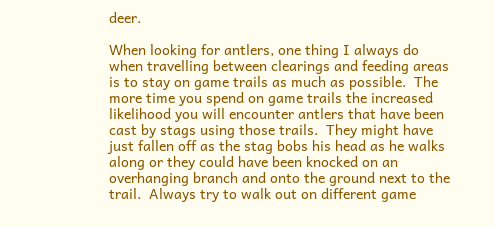deer.

When looking for antlers, one thing I always do when travelling between clearings and feeding areas is to stay on game trails as much as possible.  The more time you spend on game trails the increased likelihood you will encounter antlers that have been cast by stags using those trails.  They might have just fallen off as the stag bobs his head as he walks along or they could have been knocked on an overhanging branch and onto the ground next to the trail.  Always try to walk out on different game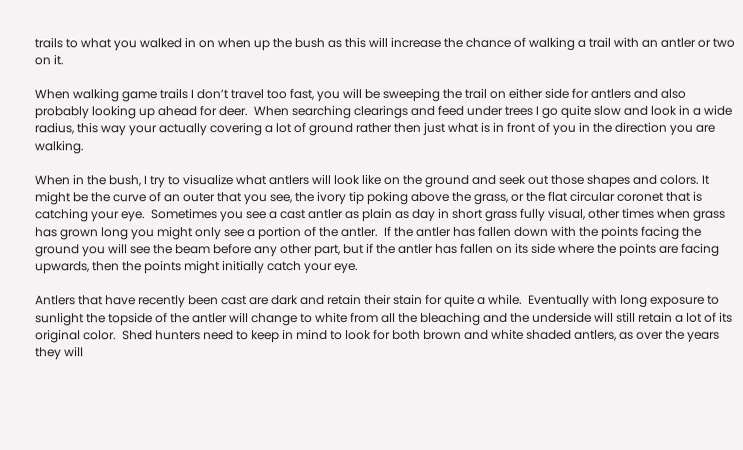trails to what you walked in on when up the bush as this will increase the chance of walking a trail with an antler or two on it.

When walking game trails I don’t travel too fast, you will be sweeping the trail on either side for antlers and also probably looking up ahead for deer.  When searching clearings and feed under trees I go quite slow and look in a wide radius, this way your actually covering a lot of ground rather then just what is in front of you in the direction you are walking.

When in the bush, I try to visualize what antlers will look like on the ground and seek out those shapes and colors. It might be the curve of an outer that you see, the ivory tip poking above the grass, or the flat circular coronet that is catching your eye.  Sometimes you see a cast antler as plain as day in short grass fully visual, other times when grass has grown long you might only see a portion of the antler.  If the antler has fallen down with the points facing the ground you will see the beam before any other part, but if the antler has fallen on its side where the points are facing upwards, then the points might initially catch your eye.

Antlers that have recently been cast are dark and retain their stain for quite a while.  Eventually with long exposure to sunlight the topside of the antler will change to white from all the bleaching and the underside will still retain a lot of its original color.  Shed hunters need to keep in mind to look for both brown and white shaded antlers, as over the years they will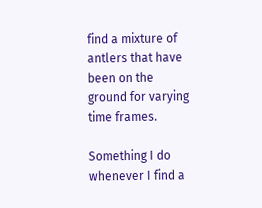find a mixture of antlers that have been on the ground for varying time frames.

Something I do whenever I find a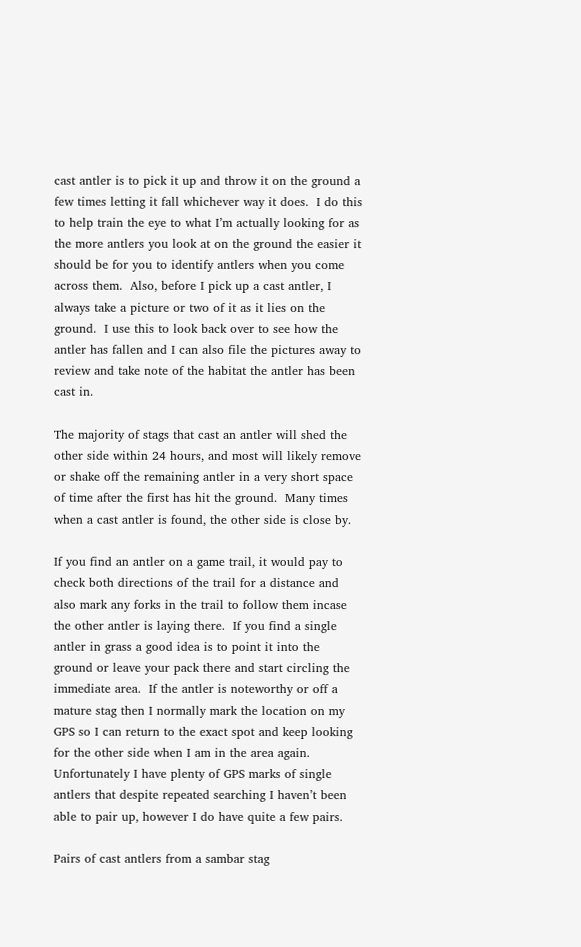cast antler is to pick it up and throw it on the ground a few times letting it fall whichever way it does.  I do this to help train the eye to what I’m actually looking for as the more antlers you look at on the ground the easier it should be for you to identify antlers when you come across them.  Also, before I pick up a cast antler, I always take a picture or two of it as it lies on the ground.  I use this to look back over to see how the antler has fallen and I can also file the pictures away to review and take note of the habitat the antler has been cast in.

The majority of stags that cast an antler will shed the other side within 24 hours, and most will likely remove or shake off the remaining antler in a very short space of time after the first has hit the ground.  Many times when a cast antler is found, the other side is close by.

If you find an antler on a game trail, it would pay to check both directions of the trail for a distance and also mark any forks in the trail to follow them incase the other antler is laying there.  If you find a single antler in grass a good idea is to point it into the ground or leave your pack there and start circling the immediate area.  If the antler is noteworthy or off a mature stag then I normally mark the location on my GPS so I can return to the exact spot and keep looking for the other side when I am in the area again.  Unfortunately I have plenty of GPS marks of single antlers that despite repeated searching I haven’t been able to pair up, however I do have quite a few pairs.

Pairs of cast antlers from a sambar stag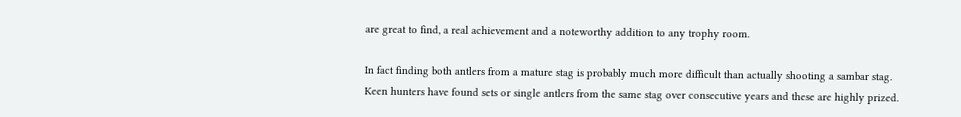are great to find, a real achievement and a noteworthy addition to any trophy room.

In fact finding both antlers from a mature stag is probably much more difficult than actually shooting a sambar stag.  Keen hunters have found sets or single antlers from the same stag over consecutive years and these are highly prized.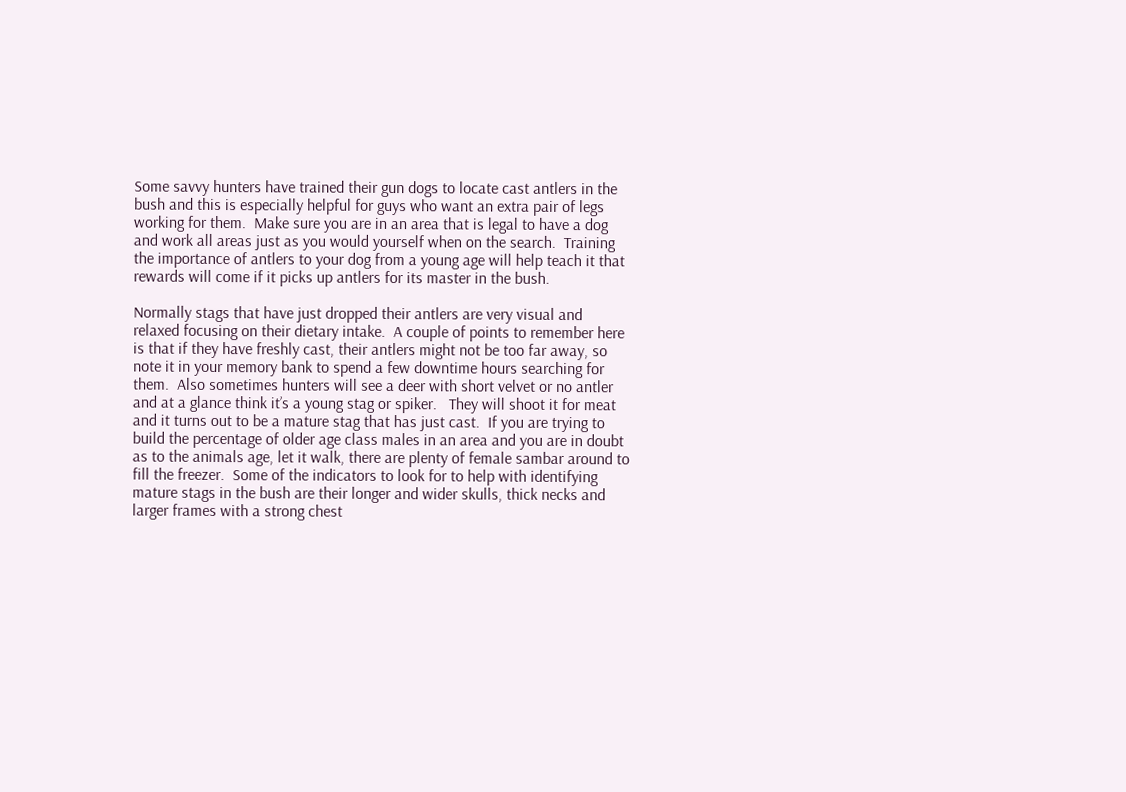Some savvy hunters have trained their gun dogs to locate cast antlers in the bush and this is especially helpful for guys who want an extra pair of legs working for them.  Make sure you are in an area that is legal to have a dog and work all areas just as you would yourself when on the search.  Training the importance of antlers to your dog from a young age will help teach it that rewards will come if it picks up antlers for its master in the bush.

Normally stags that have just dropped their antlers are very visual and relaxed focusing on their dietary intake.  A couple of points to remember here is that if they have freshly cast, their antlers might not be too far away, so note it in your memory bank to spend a few downtime hours searching for them.  Also sometimes hunters will see a deer with short velvet or no antler and at a glance think it’s a young stag or spiker.   They will shoot it for meat and it turns out to be a mature stag that has just cast.  If you are trying to build the percentage of older age class males in an area and you are in doubt as to the animals age, let it walk, there are plenty of female sambar around to fill the freezer.  Some of the indicators to look for to help with identifying mature stags in the bush are their longer and wider skulls, thick necks and larger frames with a strong chest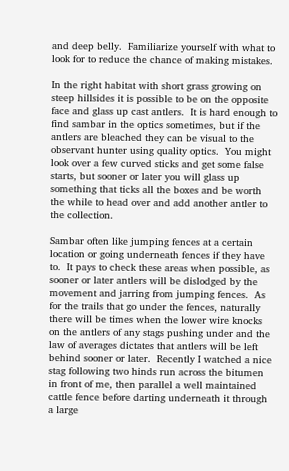and deep belly.  Familiarize yourself with what to look for to reduce the chance of making mistakes.

In the right habitat with short grass growing on steep hillsides it is possible to be on the opposite face and glass up cast antlers.  It is hard enough to find sambar in the optics sometimes, but if the antlers are bleached they can be visual to the observant hunter using quality optics.  You might look over a few curved sticks and get some false starts, but sooner or later you will glass up something that ticks all the boxes and be worth the while to head over and add another antler to the collection.

Sambar often like jumping fences at a certain location or going underneath fences if they have to.  It pays to check these areas when possible, as sooner or later antlers will be dislodged by the movement and jarring from jumping fences.  As for the trails that go under the fences, naturally there will be times when the lower wire knocks on the antlers of any stags pushing under and the law of averages dictates that antlers will be left behind sooner or later.  Recently I watched a nice stag following two hinds run across the bitumen in front of me, then parallel a well maintained cattle fence before darting underneath it through a large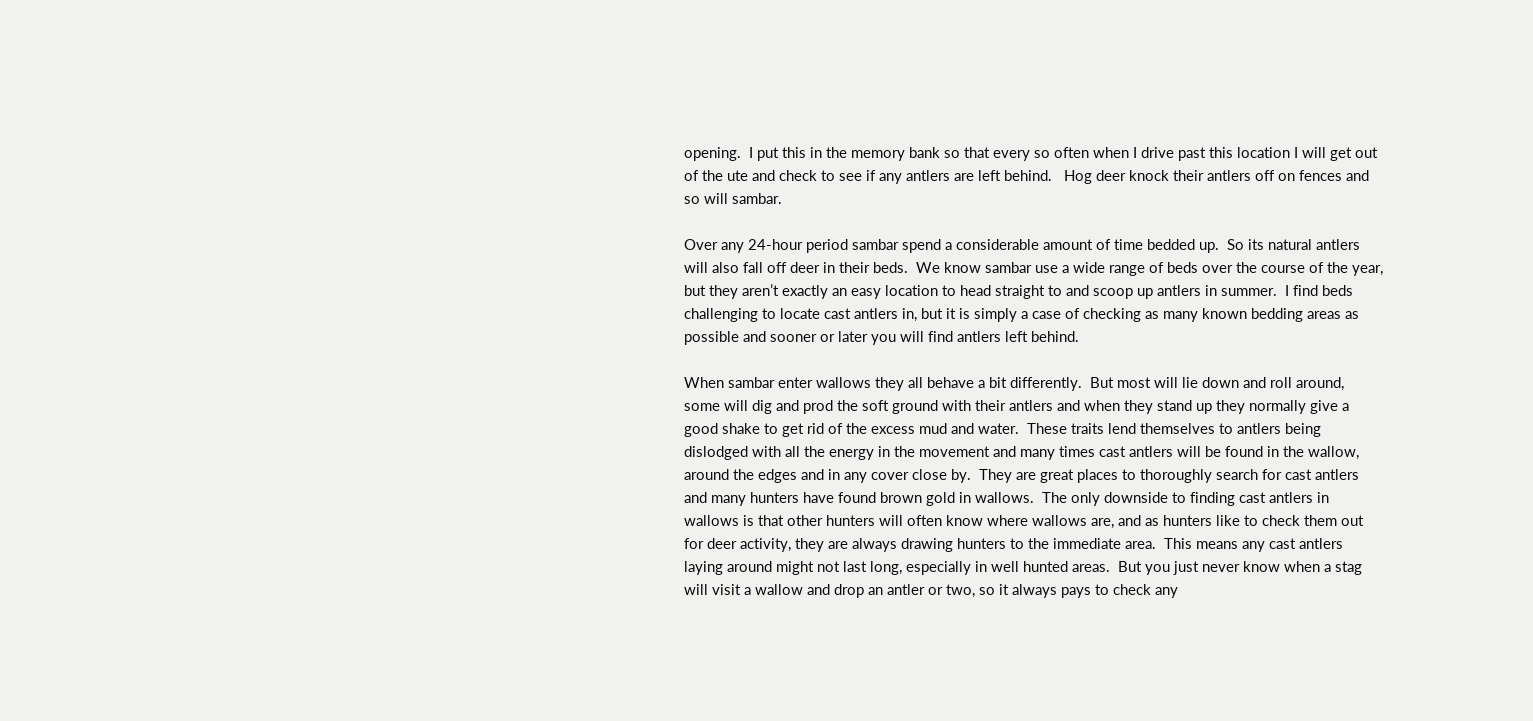opening.  I put this in the memory bank so that every so often when I drive past this location I will get out of the ute and check to see if any antlers are left behind.   Hog deer knock their antlers off on fences and so will sambar.

Over any 24-hour period sambar spend a considerable amount of time bedded up.  So its natural antlers will also fall off deer in their beds.  We know sambar use a wide range of beds over the course of the year, but they aren’t exactly an easy location to head straight to and scoop up antlers in summer.  I find beds challenging to locate cast antlers in, but it is simply a case of checking as many known bedding areas as possible and sooner or later you will find antlers left behind.

When sambar enter wallows they all behave a bit differently.  But most will lie down and roll around, some will dig and prod the soft ground with their antlers and when they stand up they normally give a good shake to get rid of the excess mud and water.  These traits lend themselves to antlers being dislodged with all the energy in the movement and many times cast antlers will be found in the wallow, around the edges and in any cover close by.  They are great places to thoroughly search for cast antlers and many hunters have found brown gold in wallows.  The only downside to finding cast antlers in wallows is that other hunters will often know where wallows are, and as hunters like to check them out for deer activity, they are always drawing hunters to the immediate area.  This means any cast antlers laying around might not last long, especially in well hunted areas.  But you just never know when a stag will visit a wallow and drop an antler or two, so it always pays to check any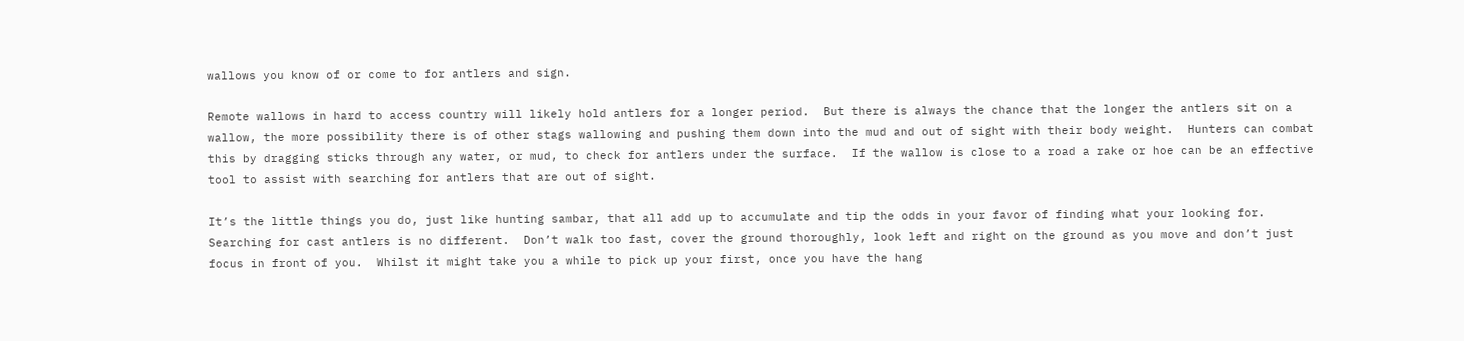wallows you know of or come to for antlers and sign.

Remote wallows in hard to access country will likely hold antlers for a longer period.  But there is always the chance that the longer the antlers sit on a wallow, the more possibility there is of other stags wallowing and pushing them down into the mud and out of sight with their body weight.  Hunters can combat this by dragging sticks through any water, or mud, to check for antlers under the surface.  If the wallow is close to a road a rake or hoe can be an effective tool to assist with searching for antlers that are out of sight.

It’s the little things you do, just like hunting sambar, that all add up to accumulate and tip the odds in your favor of finding what your looking for.  Searching for cast antlers is no different.  Don’t walk too fast, cover the ground thoroughly, look left and right on the ground as you move and don’t just focus in front of you.  Whilst it might take you a while to pick up your first, once you have the hang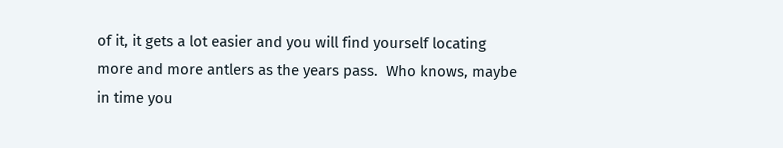of it, it gets a lot easier and you will find yourself locating more and more antlers as the years pass.  Who knows, maybe in time you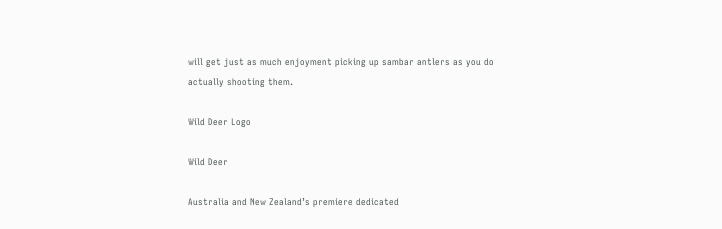will get just as much enjoyment picking up sambar antlers as you do actually shooting them.

Wild Deer Logo

Wild Deer

Australia and New Zealand’s premiere dedicated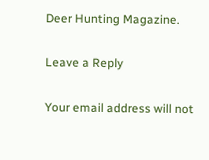Deer Hunting Magazine.

Leave a Reply

Your email address will not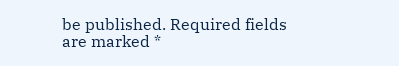be published. Required fields are marked *